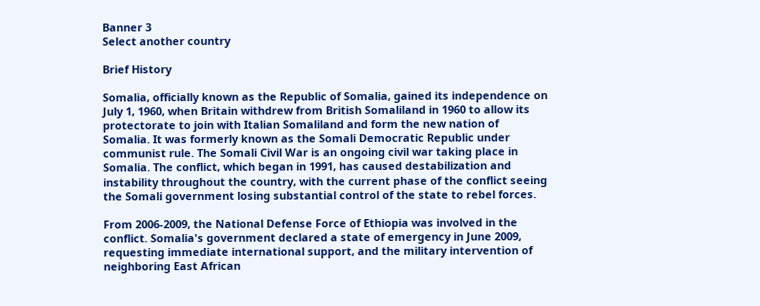Banner 3
Select another country

Brief History

Somalia, officially known as the Republic of Somalia, gained its independence on July 1, 1960, when Britain withdrew from British Somaliland in 1960 to allow its protectorate to join with Italian Somaliland and form the new nation of Somalia. It was formerly known as the Somali Democratic Republic under communist rule. The Somali Civil War is an ongoing civil war taking place in Somalia. The conflict, which began in 1991, has caused destabilization and instability throughout the country, with the current phase of the conflict seeing the Somali government losing substantial control of the state to rebel forces.

From 2006-2009, the National Defense Force of Ethiopia was involved in the conflict. Somalia's government declared a state of emergency in June 2009, requesting immediate international support, and the military intervention of neighboring East African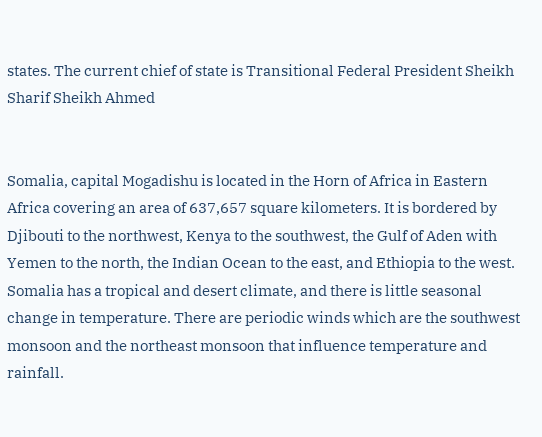states. The current chief of state is Transitional Federal President Sheikh Sharif Sheikh Ahmed


Somalia, capital Mogadishu is located in the Horn of Africa in Eastern Africa covering an area of 637,657 square kilometers. It is bordered by Djibouti to the northwest, Kenya to the southwest, the Gulf of Aden with Yemen to the north, the Indian Ocean to the east, and Ethiopia to the west. Somalia has a tropical and desert climate, and there is little seasonal change in temperature. There are periodic winds which are the southwest monsoon and the northeast monsoon that influence temperature and rainfall.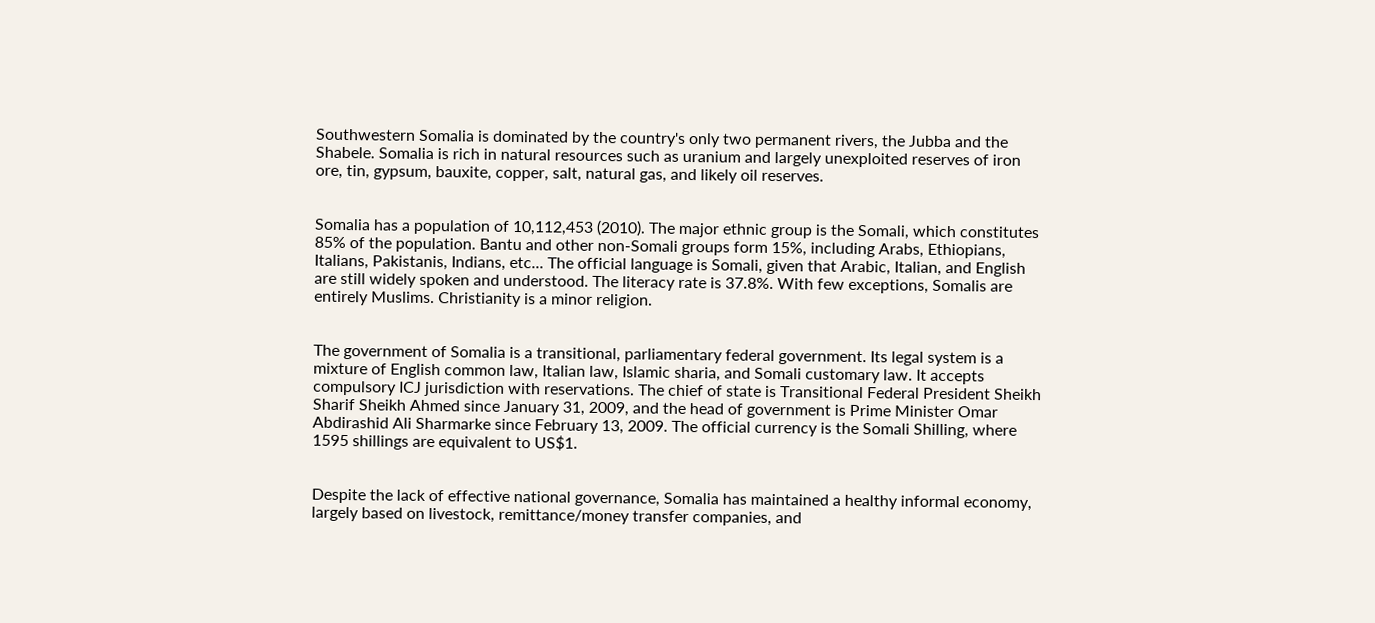Southwestern Somalia is dominated by the country's only two permanent rivers, the Jubba and the Shabele. Somalia is rich in natural resources such as uranium and largely unexploited reserves of iron ore, tin, gypsum, bauxite, copper, salt, natural gas, and likely oil reserves.


Somalia has a population of 10,112,453 (2010). The major ethnic group is the Somali, which constitutes 85% of the population. Bantu and other non-Somali groups form 15%, including Arabs, Ethiopians, Italians, Pakistanis, Indians, etc... The official language is Somali, given that Arabic, Italian, and English are still widely spoken and understood. The literacy rate is 37.8%. With few exceptions, Somalis are entirely Muslims. Christianity is a minor religion.


The government of Somalia is a transitional, parliamentary federal government. Its legal system is a mixture of English common law, Italian law, Islamic sharia, and Somali customary law. It accepts compulsory ICJ jurisdiction with reservations. The chief of state is Transitional Federal President Sheikh Sharif Sheikh Ahmed since January 31, 2009, and the head of government is Prime Minister Omar Abdirashid Ali Sharmarke since February 13, 2009. The official currency is the Somali Shilling, where 1595 shillings are equivalent to US$1.


Despite the lack of effective national governance, Somalia has maintained a healthy informal economy, largely based on livestock, remittance/money transfer companies, and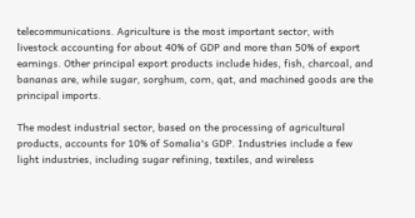telecommunications. Agriculture is the most important sector, with livestock accounting for about 40% of GDP and more than 50% of export earnings. Other principal export products include hides, fish, charcoal, and bananas are, while sugar, sorghum, corn, qat, and machined goods are the principal imports.

The modest industrial sector, based on the processing of agricultural products, accounts for 10% of Somalia's GDP. Industries include a few light industries, including sugar refining, textiles, and wireless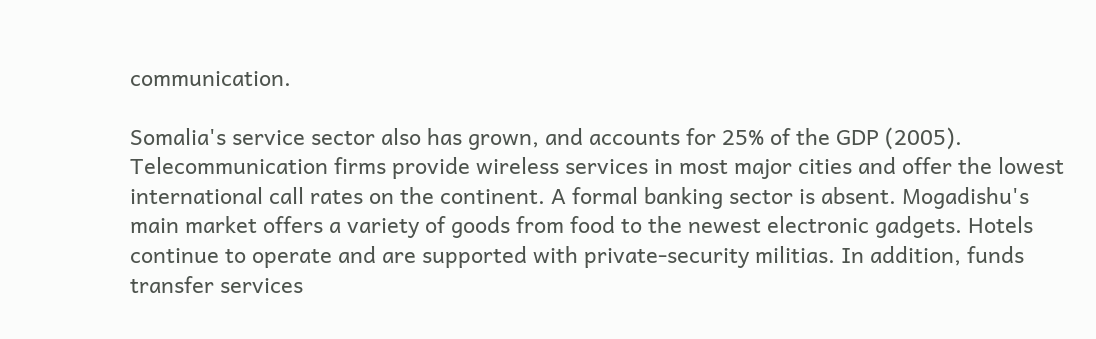communication.

Somalia's service sector also has grown, and accounts for 25% of the GDP (2005). Telecommunication firms provide wireless services in most major cities and offer the lowest international call rates on the continent. A formal banking sector is absent. Mogadishu's main market offers a variety of goods from food to the newest electronic gadgets. Hotels continue to operate and are supported with private-security militias. In addition, funds transfer services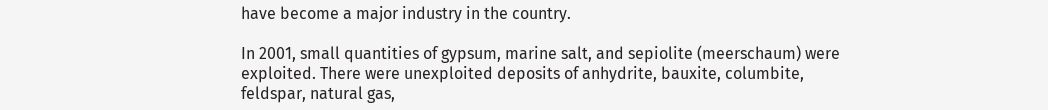have become a major industry in the country.

In 2001, small quantities of gypsum, marine salt, and sepiolite (meerschaum) were exploited. There were unexploited deposits of anhydrite, bauxite, columbite, feldspar, natural gas,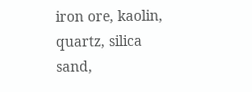iron ore, kaolin, quartz, silica sand,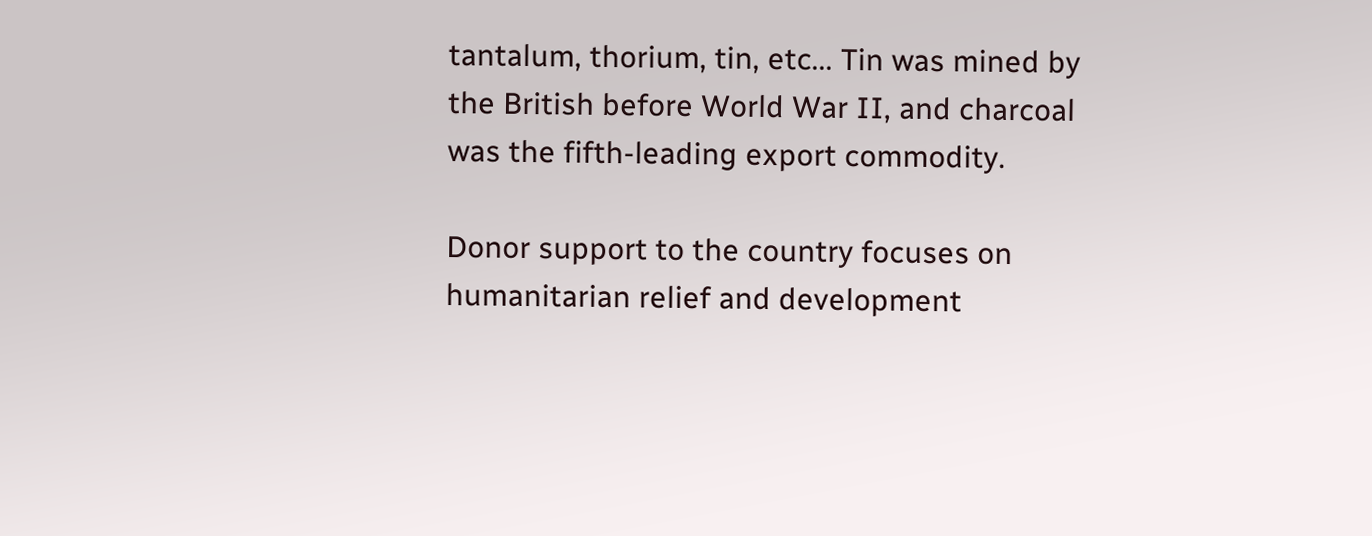tantalum, thorium, tin, etc... Tin was mined by the British before World War II, and charcoal was the fifth-leading export commodity.

Donor support to the country focuses on humanitarian relief and development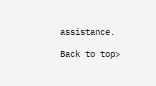assistance.

Back to top>